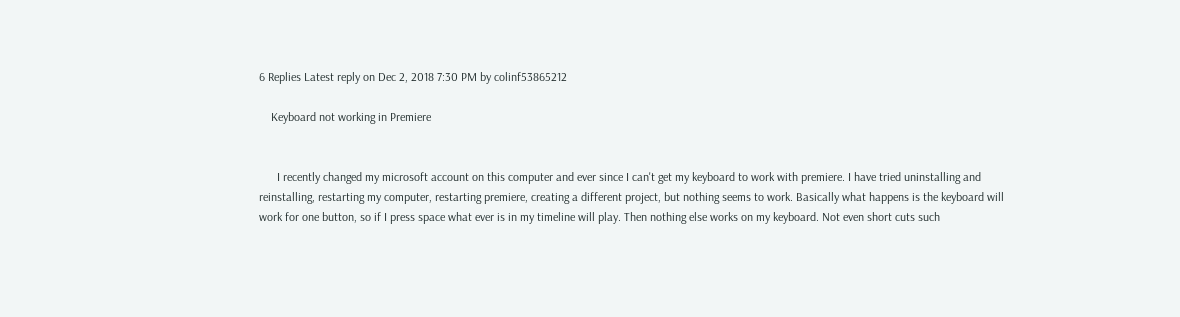6 Replies Latest reply on Dec 2, 2018 7:30 PM by colinf53865212

    Keyboard not working in Premiere


      I recently changed my microsoft account on this computer and ever since I can't get my keyboard to work with premiere. I have tried uninstalling and reinstalling, restarting my computer, restarting premiere, creating a different project, but nothing seems to work. Basically what happens is the keyboard will work for one button, so if I press space what ever is in my timeline will play. Then nothing else works on my keyboard. Not even short cuts such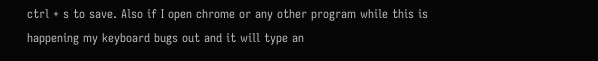ctrl + s to save. Also if I open chrome or any other program while this is happening my keyboard bugs out and it will type an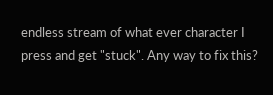endless stream of what ever character I press and get "stuck". Any way to fix this?